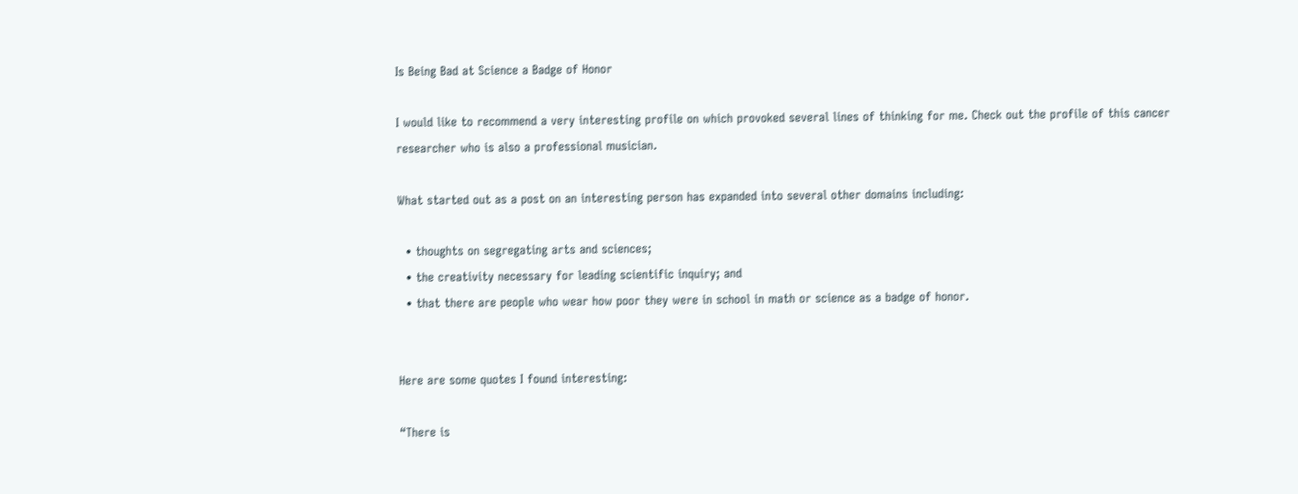Is Being Bad at Science a Badge of Honor

I would like to recommend a very interesting profile on which provoked several lines of thinking for me. Check out the profile of this cancer researcher who is also a professional musician.

What started out as a post on an interesting person has expanded into several other domains including:

  • thoughts on segregating arts and sciences;
  • the creativity necessary for leading scientific inquiry; and
  • that there are people who wear how poor they were in school in math or science as a badge of honor.


Here are some quotes I found interesting:

“There is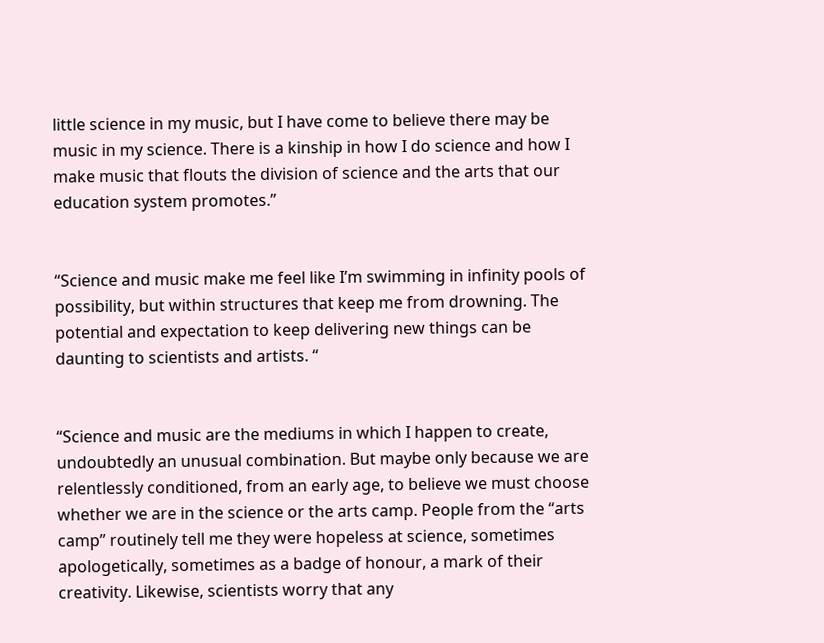little science in my music, but I have come to believe there may be music in my science. There is a kinship in how I do science and how I make music that flouts the division of science and the arts that our education system promotes.”


“Science and music make me feel like I’m swimming in infinity pools of possibility, but within structures that keep me from drowning. The potential and expectation to keep delivering new things can be daunting to scientists and artists. “


“Science and music are the mediums in which I happen to create, undoubtedly an unusual combination. But maybe only because we are relentlessly conditioned, from an early age, to believe we must choose whether we are in the science or the arts camp. People from the “arts camp” routinely tell me they were hopeless at science, sometimes apologetically, sometimes as a badge of honour, a mark of their creativity. Likewise, scientists worry that any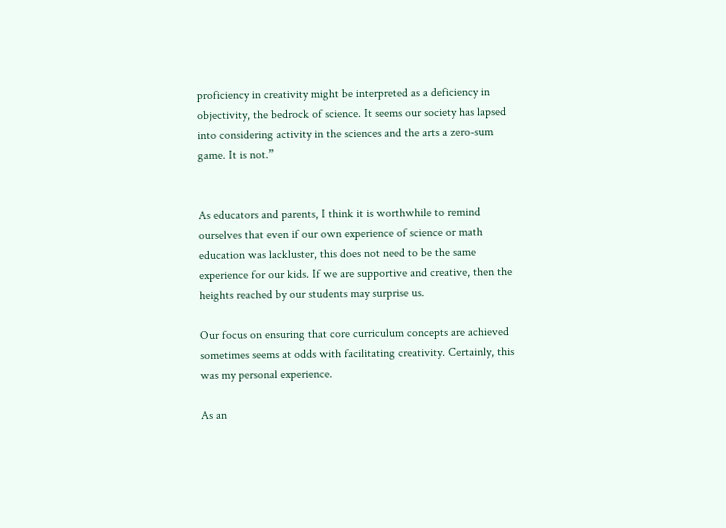proficiency in creativity might be interpreted as a deficiency in objectivity, the bedrock of science. It seems our society has lapsed into considering activity in the sciences and the arts a zero-sum game. It is not.”


As educators and parents, I think it is worthwhile to remind ourselves that even if our own experience of science or math education was lackluster, this does not need to be the same experience for our kids. If we are supportive and creative, then the heights reached by our students may surprise us.

Our focus on ensuring that core curriculum concepts are achieved sometimes seems at odds with facilitating creativity. Certainly, this was my personal experience.

As an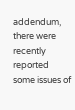addendum, there were recently reported some issues of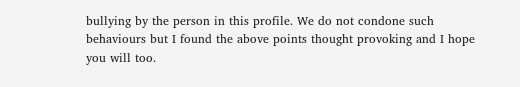bullying by the person in this profile. We do not condone such behaviours but I found the above points thought provoking and I hope you will too.